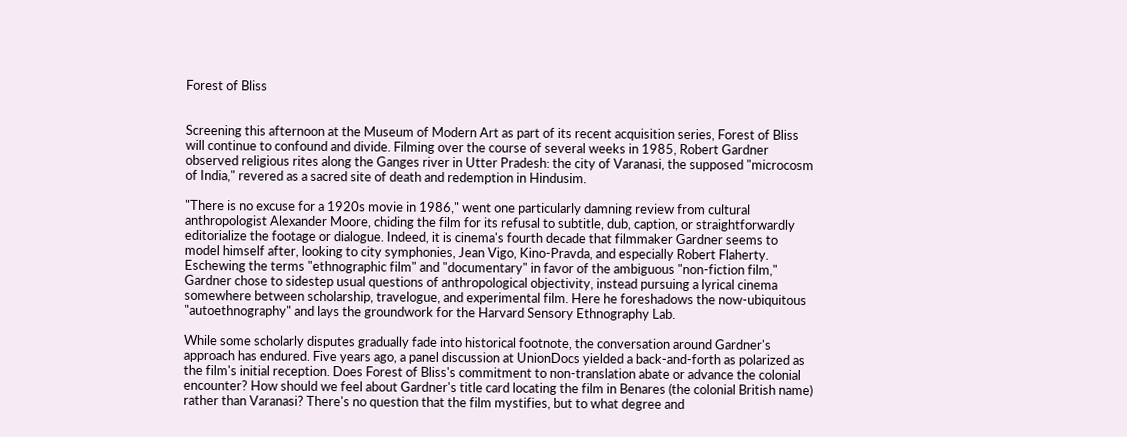Forest of Bliss


Screening this afternoon at the Museum of Modern Art as part of its recent acquisition series, Forest of Bliss will continue to confound and divide. Filming over the course of several weeks in 1985, Robert Gardner observed religious rites along the Ganges river in Utter Pradesh: the city of Varanasi, the supposed "microcosm of India," revered as a sacred site of death and redemption in Hindusim.

"There is no excuse for a 1920s movie in 1986," went one particularly damning review from cultural anthropologist Alexander Moore, chiding the film for its refusal to subtitle, dub, caption, or straightforwardly editorialize the footage or dialogue. Indeed, it is cinema's fourth decade that filmmaker Gardner seems to model himself after, looking to city symphonies, Jean Vigo, Kino-Pravda, and especially Robert Flaherty. Eschewing the terms "ethnographic film" and "documentary" in favor of the ambiguous "non-fiction film," Gardner chose to sidestep usual questions of anthropological objectivity, instead pursuing a lyrical cinema somewhere between scholarship, travelogue, and experimental film. Here he foreshadows the now-ubiquitous "autoethnography" and lays the groundwork for the Harvard Sensory Ethnography Lab.

While some scholarly disputes gradually fade into historical footnote, the conversation around Gardner's approach has endured. Five years ago, a panel discussion at UnionDocs yielded a back-and-forth as polarized as the film's initial reception. Does Forest of Bliss's commitment to non-translation abate or advance the colonial encounter? How should we feel about Gardner's title card locating the film in Benares (the colonial British name) rather than Varanasi? There's no question that the film mystifies, but to what degree and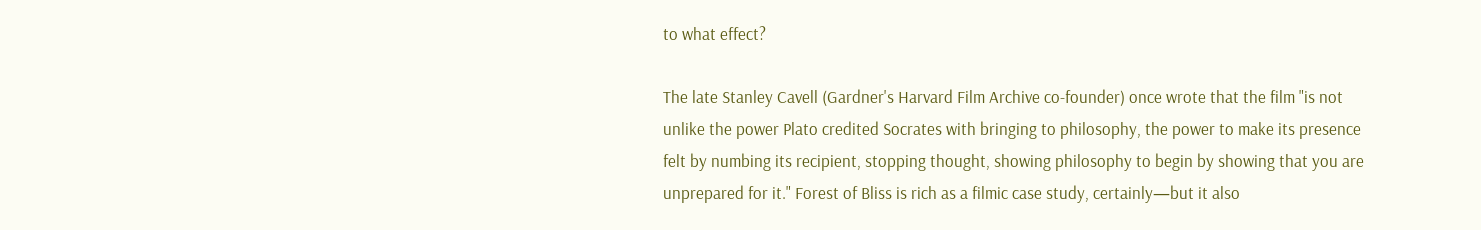to what effect?

The late Stanley Cavell (Gardner's Harvard Film Archive co-founder) once wrote that the film "is not unlike the power Plato credited Socrates with bringing to philosophy, the power to make its presence felt by numbing its recipient, stopping thought, showing philosophy to begin by showing that you are unprepared for it." Forest of Bliss is rich as a filmic case study, certainly—but it also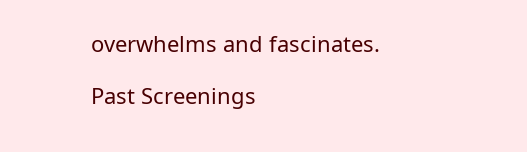overwhelms and fascinates.

Past Screenings